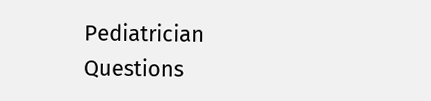Pediatrician Questions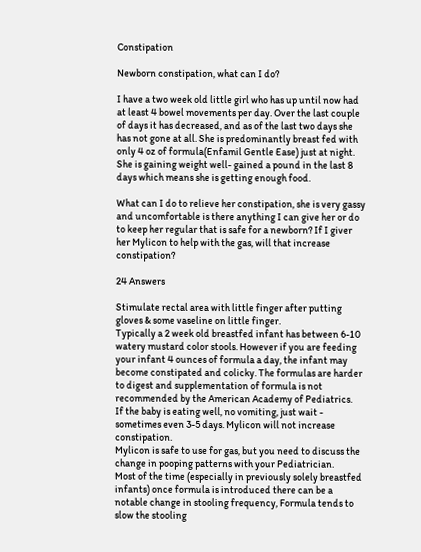Constipation

Newborn constipation, what can I do?

I have a two week old little girl who has up until now had at least 4 bowel movements per day. Over the last couple of days it has decreased, and as of the last two days she has not gone at all. She is predominantly breast fed with only 4 oz of formula(Enfamil Gentle Ease) just at night. She is gaining weight well- gained a pound in the last 8 days which means she is getting enough food.

What can I do to relieve her constipation, she is very gassy and uncomfortable is there anything I can give her or do to keep her regular that is safe for a newborn? If I giver her Mylicon to help with the gas, will that increase constipation?

24 Answers

Stimulate rectal area with little finger after putting gloves & some vaseline on little finger.
Typically a 2 week old breastfed infant has between 6-10 watery mustard color stools. However if you are feeding your infant 4 ounces of formula a day, the infant may become constipated and colicky. The formulas are harder to digest and supplementation of formula is not recommended by the American Academy of Pediatrics.
If the baby is eating well, no vomiting, just wait - sometimes even 3-5 days. Mylicon will not increase constipation.
Mylicon is safe to use for gas, but you need to discuss the change in pooping patterns with your Pediatrician.
Most of the time (especially in previously solely breastfed infants) once formula is introduced there can be a notable change in stooling frequency, Formula tends to slow the stooling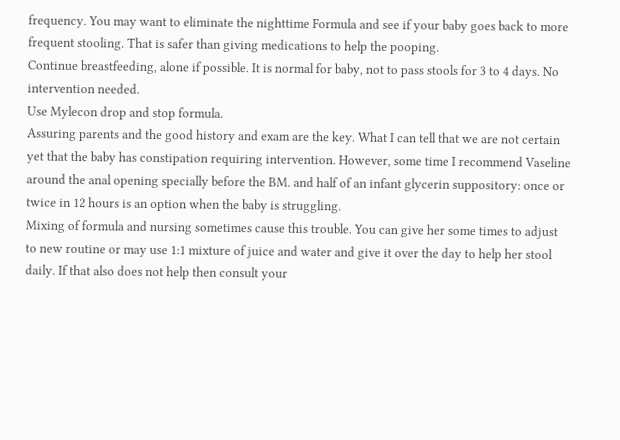frequency. You may want to eliminate the nighttime Formula and see if your baby goes back to more frequent stooling. That is safer than giving medications to help the pooping.
Continue breastfeeding, alone if possible. It is normal for baby, not to pass stools for 3 to 4 days. No intervention needed.
Use Mylecon drop and stop formula.
Assuring parents and the good history and exam are the key. What I can tell that we are not certain yet that the baby has constipation requiring intervention. However, some time I recommend Vaseline around the anal opening specially before the BM. and half of an infant glycerin suppository: once or twice in 12 hours is an option when the baby is struggling.
Mixing of formula and nursing sometimes cause this trouble. You can give her some times to adjust to new routine or may use 1:1 mixture of juice and water and give it over the day to help her stool daily. If that also does not help then consult your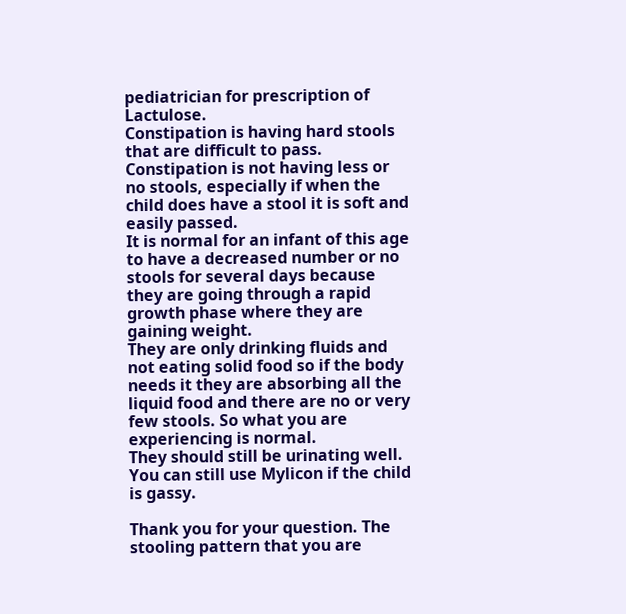pediatrician for prescription of Lactulose.
Constipation is having hard stools that are difficult to pass. Constipation is not having less or no stools, especially if when the child does have a stool it is soft and easily passed.
It is normal for an infant of this age to have a decreased number or no stools for several days because they are going through a rapid growth phase where they are gaining weight.
They are only drinking fluids and not eating solid food so if the body needs it they are absorbing all the liquid food and there are no or very few stools. So what you are experiencing is normal.
They should still be urinating well.
You can still use Mylicon if the child is gassy.

Thank you for your question. The stooling pattern that you are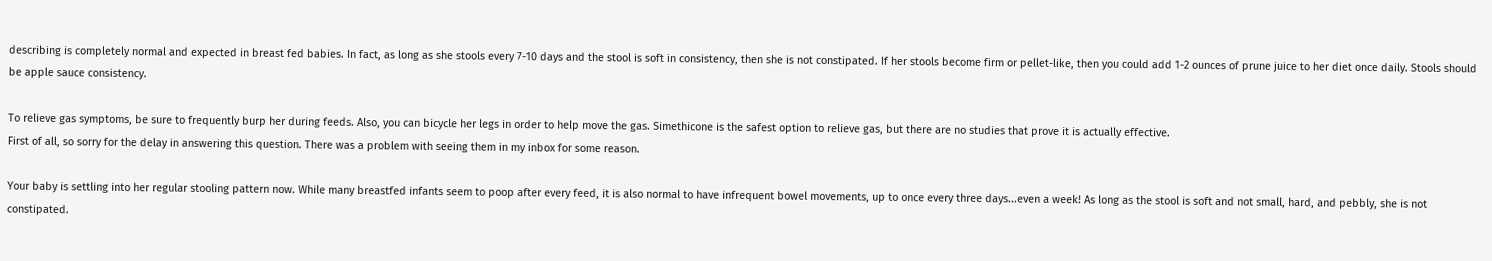describing is completely normal and expected in breast fed babies. In fact, as long as she stools every 7-10 days and the stool is soft in consistency, then she is not constipated. If her stools become firm or pellet-like, then you could add 1-2 ounces of prune juice to her diet once daily. Stools should be apple sauce consistency.

To relieve gas symptoms, be sure to frequently burp her during feeds. Also, you can bicycle her legs in order to help move the gas. Simethicone is the safest option to relieve gas, but there are no studies that prove it is actually effective.
First of all, so sorry for the delay in answering this question. There was a problem with seeing them in my inbox for some reason.

Your baby is settling into her regular stooling pattern now. While many breastfed infants seem to poop after every feed, it is also normal to have infrequent bowel movements, up to once every three days...even a week! As long as the stool is soft and not small, hard, and pebbly, she is not constipated.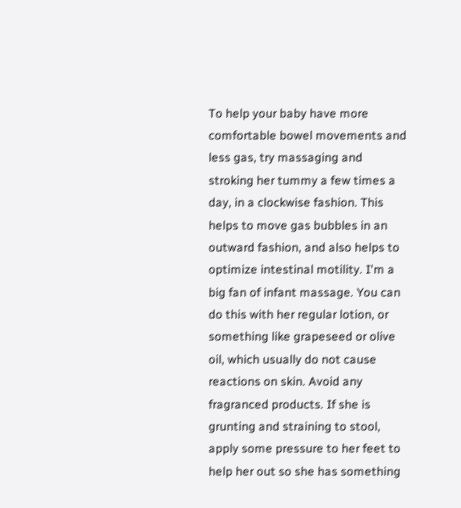To help your baby have more comfortable bowel movements and less gas, try massaging and stroking her tummy a few times a day, in a clockwise fashion. This helps to move gas bubbles in an outward fashion, and also helps to optimize intestinal motility. I'm a big fan of infant massage. You can do this with her regular lotion, or something like grapeseed or olive oil, which usually do not cause reactions on skin. Avoid any fragranced products. If she is grunting and straining to stool, apply some pressure to her feet to help her out so she has something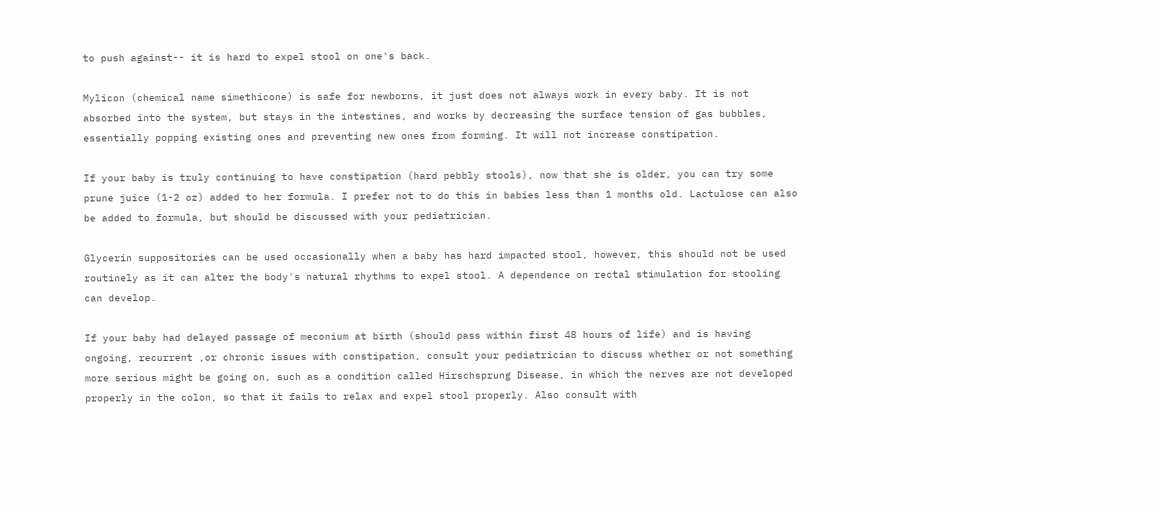to push against-- it is hard to expel stool on one's back.

Mylicon (chemical name simethicone) is safe for newborns, it just does not always work in every baby. It is not absorbed into the system, but stays in the intestines, and works by decreasing the surface tension of gas bubbles, essentially popping existing ones and preventing new ones from forming. It will not increase constipation.

If your baby is truly continuing to have constipation (hard pebbly stools), now that she is older, you can try some prune juice (1-2 oz) added to her formula. I prefer not to do this in babies less than 1 months old. Lactulose can also be added to formula, but should be discussed with your pediatrician.

Glycerin suppositories can be used occasionally when a baby has hard impacted stool, however, this should not be used routinely as it can alter the body's natural rhythms to expel stool. A dependence on rectal stimulation for stooling can develop.

If your baby had delayed passage of meconium at birth (should pass within first 48 hours of life) and is having ongoing, recurrent ,or chronic issues with constipation, consult your pediatrician to discuss whether or not something more serious might be going on, such as a condition called Hirschsprung Disease, in which the nerves are not developed properly in the colon, so that it fails to relax and expel stool properly. Also consult with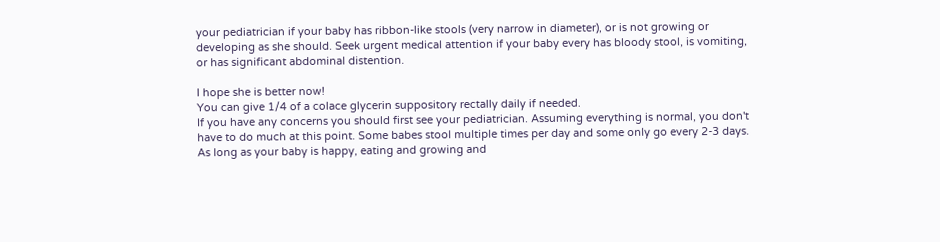your pediatrician if your baby has ribbon-like stools (very narrow in diameter), or is not growing or developing as she should. Seek urgent medical attention if your baby every has bloody stool, is vomiting, or has significant abdominal distention.

I hope she is better now!
You can give 1/4 of a colace glycerin suppository rectally daily if needed.
If you have any concerns you should first see your pediatrician. Assuming everything is normal, you don't have to do much at this point. Some babes stool multiple times per day and some only go every 2-3 days. As long as your baby is happy, eating and growing and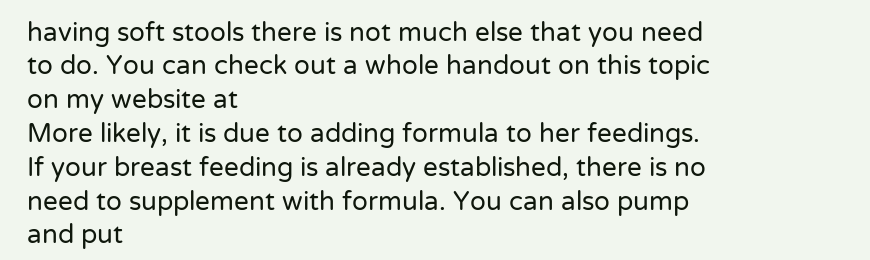having soft stools there is not much else that you need to do. You can check out a whole handout on this topic on my website at
More likely, it is due to adding formula to her feedings. If your breast feeding is already established, there is no need to supplement with formula. You can also pump and put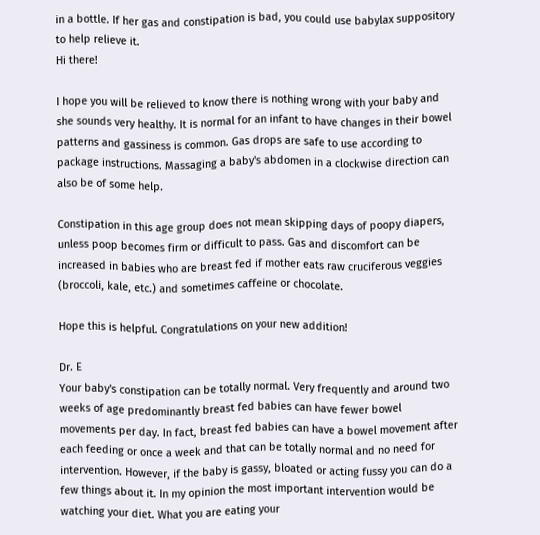in a bottle. If her gas and constipation is bad, you could use babylax suppository to help relieve it.
Hi there!

I hope you will be relieved to know there is nothing wrong with your baby and she sounds very healthy. It is normal for an infant to have changes in their bowel patterns and gassiness is common. Gas drops are safe to use according to package instructions. Massaging a baby's abdomen in a clockwise direction can also be of some help.

Constipation in this age group does not mean skipping days of poopy diapers, unless poop becomes firm or difficult to pass. Gas and discomfort can be increased in babies who are breast fed if mother eats raw cruciferous veggies (broccoli, kale, etc.) and sometimes caffeine or chocolate.

Hope this is helpful. Congratulations on your new addition!

Dr. E
Your baby's constipation can be totally normal. Very frequently and around two weeks of age predominantly breast fed babies can have fewer bowel movements per day. In fact, breast fed babies can have a bowel movement after each feeding or once a week and that can be totally normal and no need for intervention. However, if the baby is gassy, bloated or acting fussy you can do a few things about it. In my opinion the most important intervention would be watching your diet. What you are eating your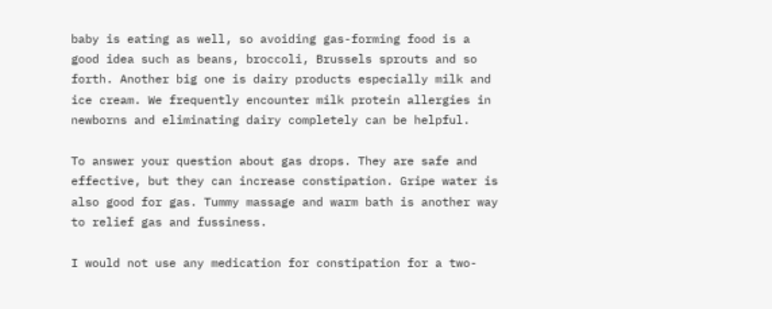baby is eating as well, so avoiding gas-forming food is a good idea such as beans, broccoli, Brussels sprouts and so forth. Another big one is dairy products especially milk and ice cream. We frequently encounter milk protein allergies in newborns and eliminating dairy completely can be helpful.

To answer your question about gas drops. They are safe and effective, but they can increase constipation. Gripe water is also good for gas. Tummy massage and warm bath is another way to relief gas and fussiness.

I would not use any medication for constipation for a two-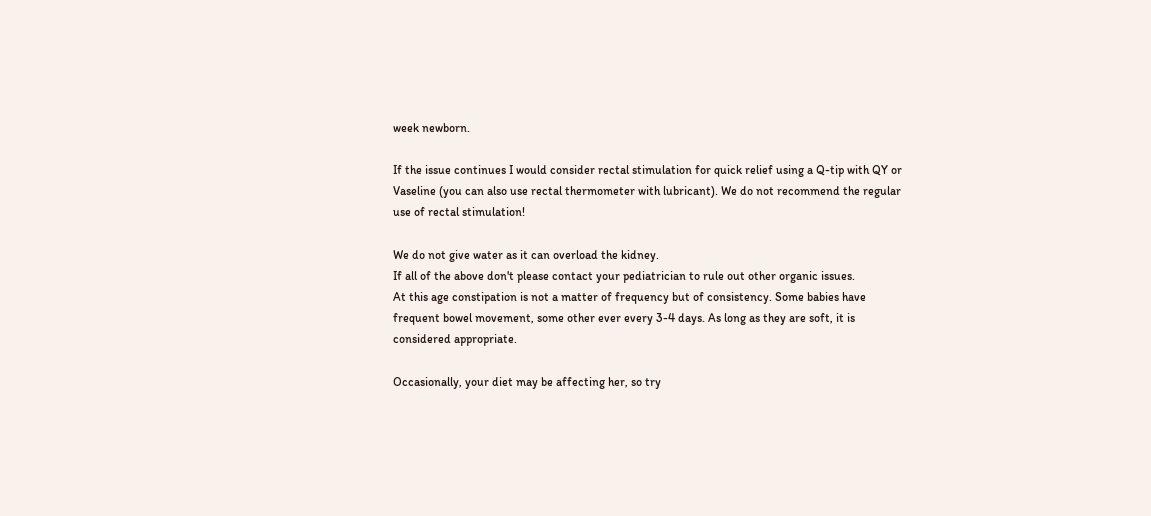week newborn.

If the issue continues I would consider rectal stimulation for quick relief using a Q-tip with QY or Vaseline (you can also use rectal thermometer with lubricant). We do not recommend the regular use of rectal stimulation!

We do not give water as it can overload the kidney.
If all of the above don't please contact your pediatrician to rule out other organic issues.
At this age constipation is not a matter of frequency but of consistency. Some babies have frequent bowel movement, some other ever every 3-4 days. As long as they are soft, it is considered appropriate.

Occasionally, your diet may be affecting her, so try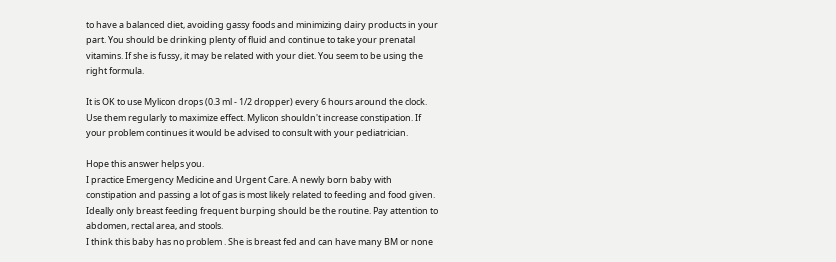to have a balanced diet, avoiding gassy foods and minimizing dairy products in your part. You should be drinking plenty of fluid and continue to take your prenatal vitamins. If she is fussy, it may be related with your diet. You seem to be using the right formula.

It is OK to use Mylicon drops (0.3 ml - 1/2 dropper) every 6 hours around the clock. Use them regularly to maximize effect. Mylicon shouldn't increase constipation. If your problem continues it would be advised to consult with your pediatrician.

Hope this answer helps you.
I practice Emergency Medicine and Urgent Care. A newly born baby with constipation and passing a lot of gas is most likely related to feeding and food given. Ideally only breast feeding frequent burping should be the routine. Pay attention to abdomen, rectal area, and stools.
I think this baby has no problem . She is breast fed and can have many BM or none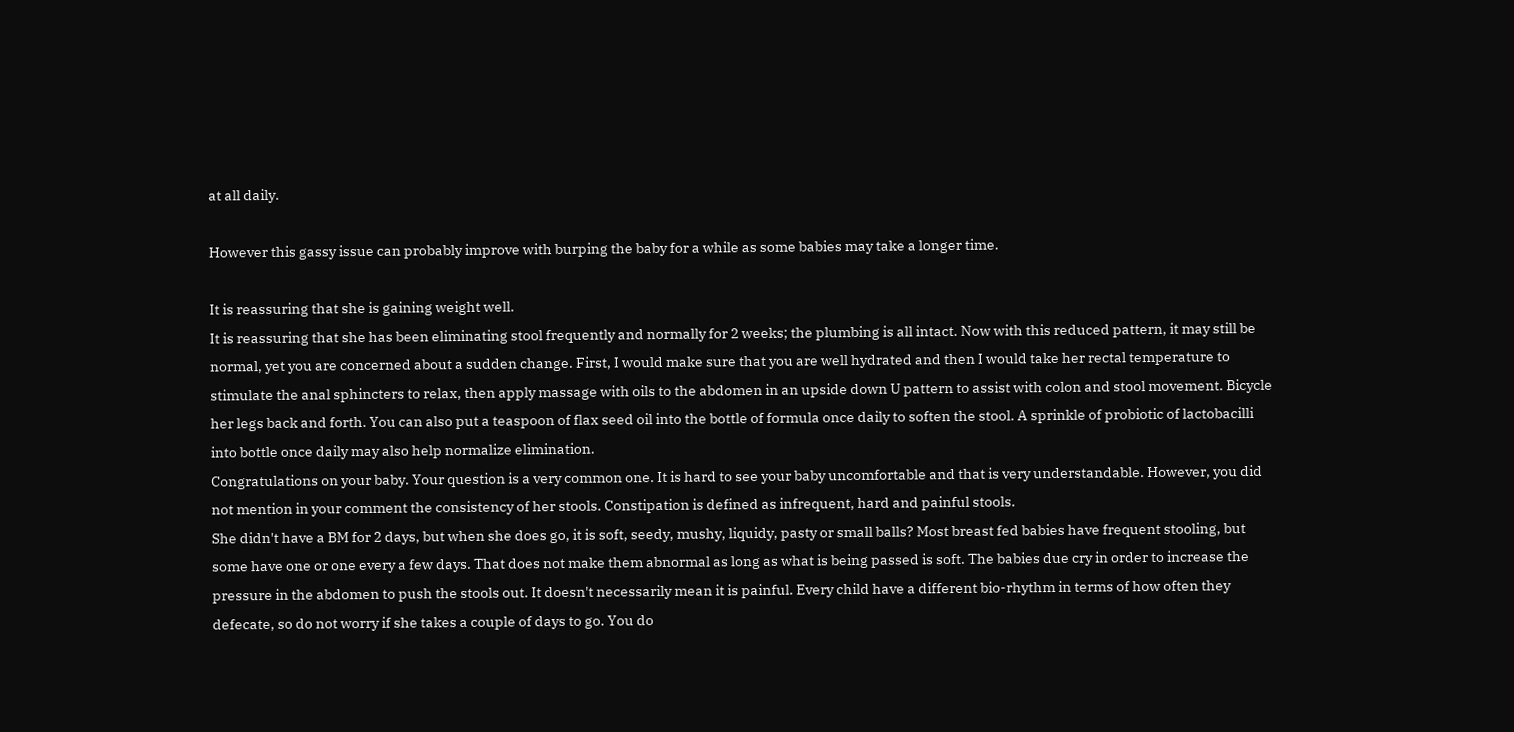at all daily.

However this gassy issue can probably improve with burping the baby for a while as some babies may take a longer time.

It is reassuring that she is gaining weight well.
It is reassuring that she has been eliminating stool frequently and normally for 2 weeks; the plumbing is all intact. Now with this reduced pattern, it may still be normal, yet you are concerned about a sudden change. First, I would make sure that you are well hydrated and then I would take her rectal temperature to stimulate the anal sphincters to relax, then apply massage with oils to the abdomen in an upside down U pattern to assist with colon and stool movement. Bicycle her legs back and forth. You can also put a teaspoon of flax seed oil into the bottle of formula once daily to soften the stool. A sprinkle of probiotic of lactobacilli into bottle once daily may also help normalize elimination.
Congratulations on your baby. Your question is a very common one. It is hard to see your baby uncomfortable and that is very understandable. However, you did not mention in your comment the consistency of her stools. Constipation is defined as infrequent, hard and painful stools.
She didn't have a BM for 2 days, but when she does go, it is soft, seedy, mushy, liquidy, pasty or small balls? Most breast fed babies have frequent stooling, but some have one or one every a few days. That does not make them abnormal as long as what is being passed is soft. The babies due cry in order to increase the pressure in the abdomen to push the stools out. It doesn't necessarily mean it is painful. Every child have a different bio-rhythm in terms of how often they defecate, so do not worry if she takes a couple of days to go. You do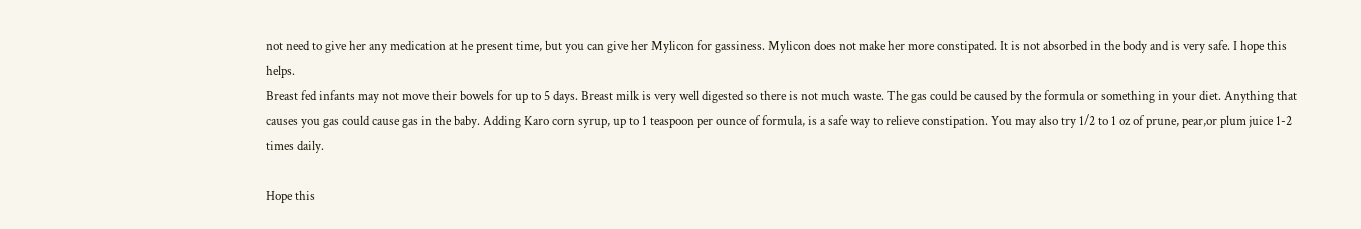not need to give her any medication at he present time, but you can give her Mylicon for gassiness. Mylicon does not make her more constipated. It is not absorbed in the body and is very safe. I hope this helps.
Breast fed infants may not move their bowels for up to 5 days. Breast milk is very well digested so there is not much waste. The gas could be caused by the formula or something in your diet. Anything that causes you gas could cause gas in the baby. Adding Karo corn syrup, up to 1 teaspoon per ounce of formula, is a safe way to relieve constipation. You may also try 1/2 to 1 oz of prune, pear,or plum juice 1-2 times daily.

Hope this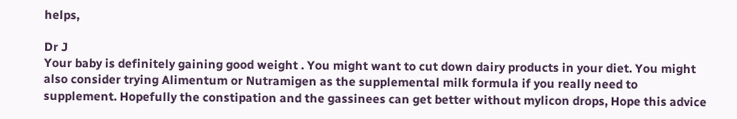helps,

Dr J
Your baby is definitely gaining good weight . You might want to cut down dairy products in your diet. You might also consider trying Alimentum or Nutramigen as the supplemental milk formula if you really need to supplement. Hopefully the constipation and the gassinees can get better without mylicon drops, Hope this advice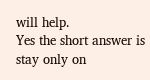will help.
Yes the short answer is stay only on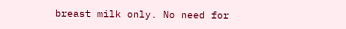breast milk only. No need for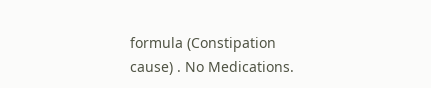formula (Constipation cause) . No Medications.